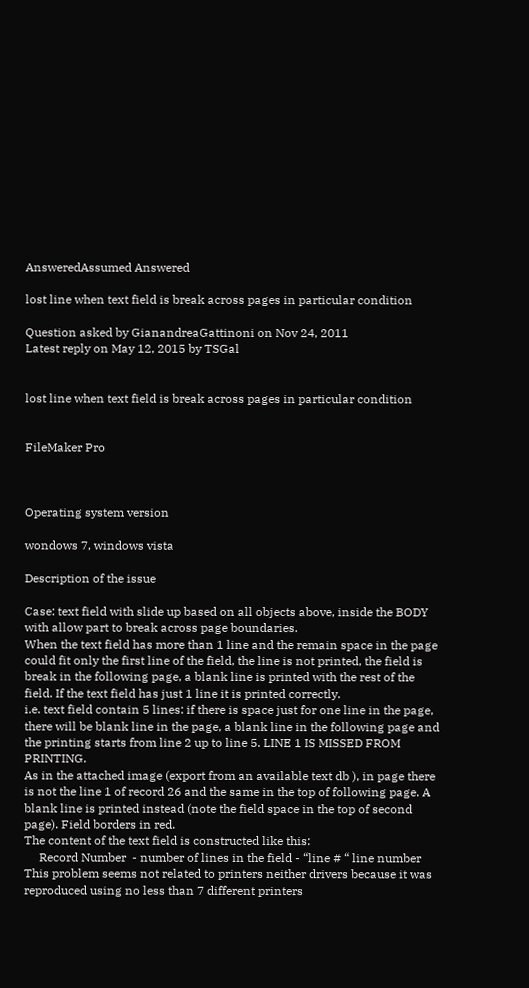AnsweredAssumed Answered

lost line when text field is break across pages in particular condition

Question asked by GianandreaGattinoni on Nov 24, 2011
Latest reply on May 12, 2015 by TSGal


lost line when text field is break across pages in particular condition


FileMaker Pro



Operating system version

wondows 7, windows vista

Description of the issue

Case: text field with slide up based on all objects above, inside the BODY with allow part to break across page boundaries.
When the text field has more than 1 line and the remain space in the page could fit only the first line of the field, the line is not printed, the field is break in the following page, a blank line is printed with the rest of the field. If the text field has just 1 line it is printed correctly.
i.e. text field contain 5 lines: if there is space just for one line in the page, there will be blank line in the page, a blank line in the following page and the printing starts from line 2 up to line 5. LINE 1 IS MISSED FROM PRINTING.
As in the attached image (export from an available text db ), in page there is not the line 1 of record 26 and the same in the top of following page. A blank line is printed instead (note the field space in the top of second page). Field borders in red.
The content of the text field is constructed like this:
     Record Number  - number of lines in the field - “line # “ line number
This problem seems not related to printers neither drivers because it was reproduced using no less than 7 different printers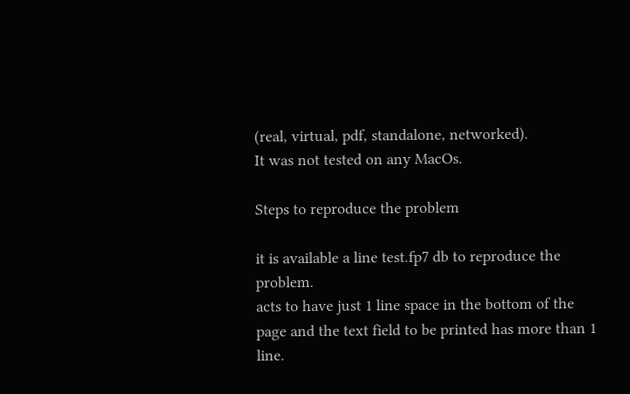(real, virtual, pdf, standalone, networked).
It was not tested on any MacOs.

Steps to reproduce the problem

it is available a line test.fp7 db to reproduce the problem.
acts to have just 1 line space in the bottom of the page and the text field to be printed has more than 1 line.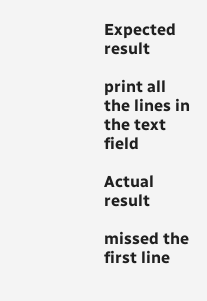Expected result

print all the lines in the text field

Actual result

missed the first line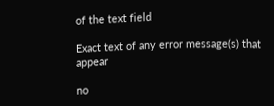of the text field

Exact text of any error message(s) that appear

no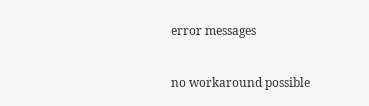error messages


no workaround possible